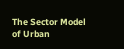The Sector Model of Urban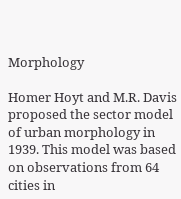Morphology

Homer Hoyt and M.R. Davis proposed the sector model of urban morphology in 1939. This model was based on observations from 64 cities in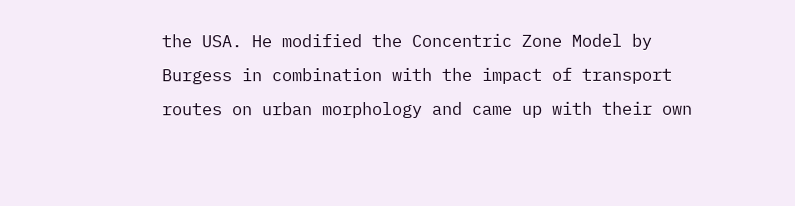the USA. He modified the Concentric Zone Model by Burgess in combination with the impact of transport routes on urban morphology and came up with their own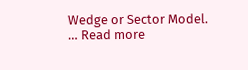Wedge or Sector Model. … Read more